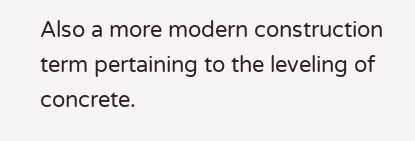Also a more modern construction term pertaining to the leveling of concrete.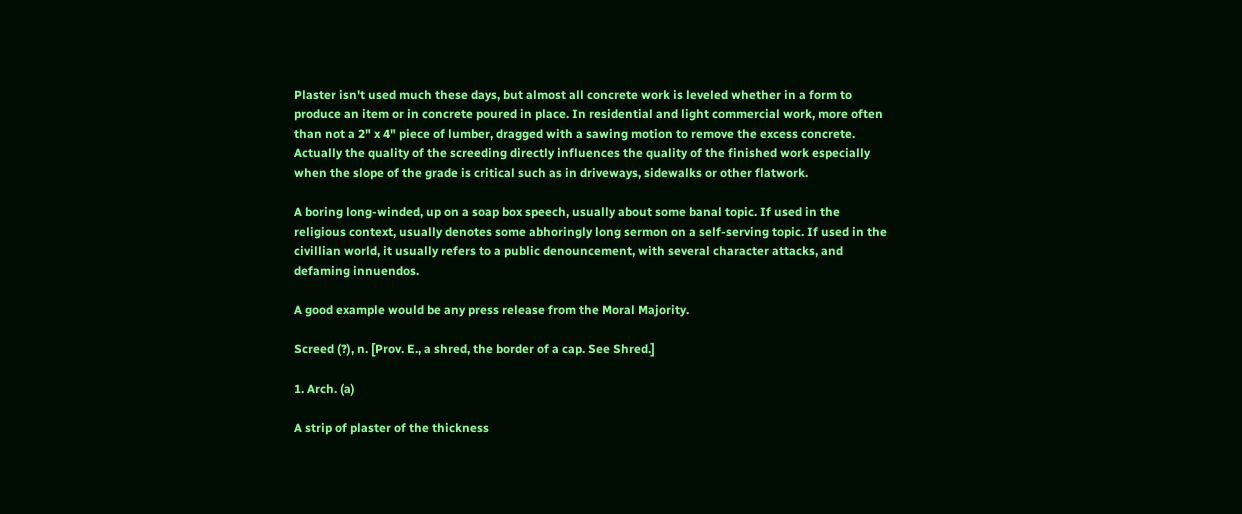Plaster isn't used much these days, but almost all concrete work is leveled whether in a form to produce an item or in concrete poured in place. In residential and light commercial work, more often than not a 2" x 4" piece of lumber, dragged with a sawing motion to remove the excess concrete. Actually the quality of the screeding directly influences the quality of the finished work especially when the slope of the grade is critical such as in driveways, sidewalks or other flatwork.

A boring long-winded, up on a soap box speech, usually about some banal topic. If used in the religious context, usually denotes some abhoringly long sermon on a self-serving topic. If used in the civillian world, it usually refers to a public denouncement, with several character attacks, and defaming innuendos.

A good example would be any press release from the Moral Majority.

Screed (?), n. [Prov. E., a shred, the border of a cap. See Shred.]

1. Arch. (a)

A strip of plaster of the thickness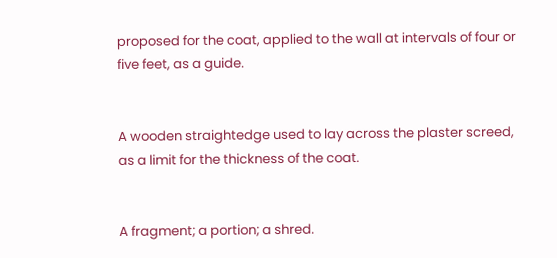proposed for the coat, applied to the wall at intervals of four or five feet, as a guide.


A wooden straightedge used to lay across the plaster screed, as a limit for the thickness of the coat.


A fragment; a portion; a shred.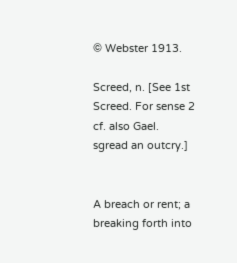© Webster 1913.

Screed, n. [See 1st Screed. For sense 2 cf. also Gael. sgread an outcry.]


A breach or rent; a breaking forth into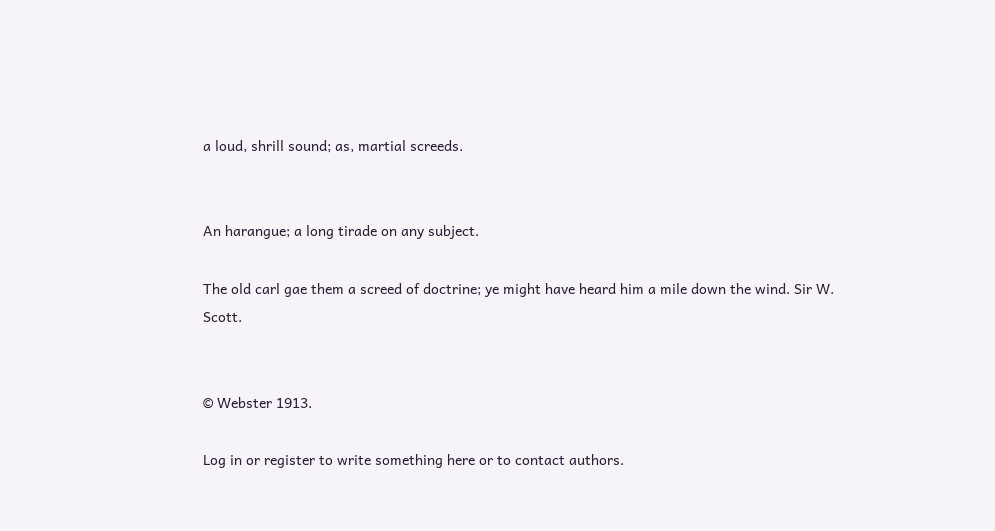a loud, shrill sound; as, martial screeds.


An harangue; a long tirade on any subject.

The old carl gae them a screed of doctrine; ye might have heard him a mile down the wind. Sir W. Scott.


© Webster 1913.

Log in or register to write something here or to contact authors.